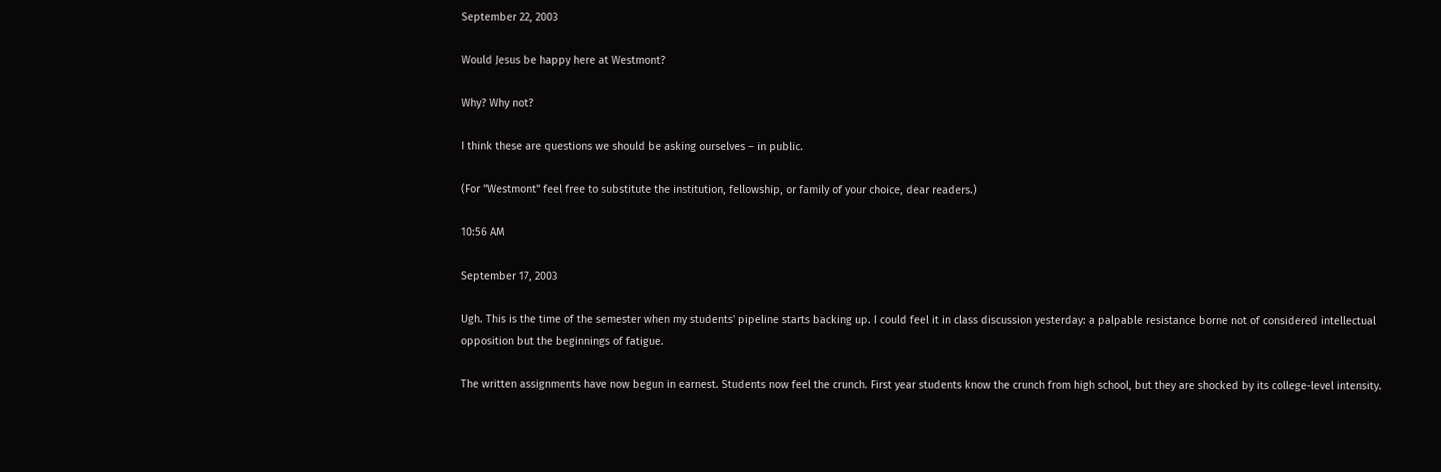September 22, 2003

Would Jesus be happy here at Westmont?

Why? Why not?

I think these are questions we should be asking ourselves – in public.

(For "Westmont" feel free to substitute the institution, fellowship, or family of your choice, dear readers.)

10:56 AM

September 17, 2003

Ugh. This is the time of the semester when my students' pipeline starts backing up. I could feel it in class discussion yesterday: a palpable resistance borne not of considered intellectual opposition but the beginnings of fatigue.

The written assignments have now begun in earnest. Students now feel the crunch. First year students know the crunch from high school, but they are shocked by its college-level intensity.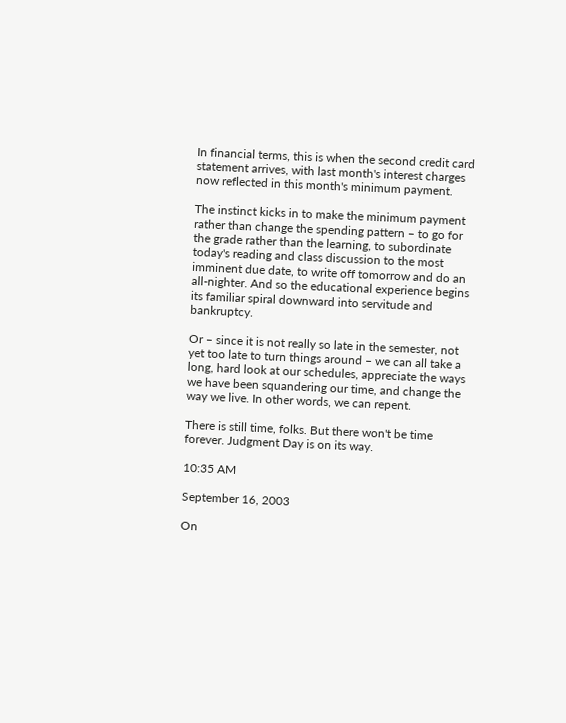In financial terms, this is when the second credit card statement arrives, with last month's interest charges now reflected in this month's minimum payment.

The instinct kicks in to make the minimum payment rather than change the spending pattern – to go for the grade rather than the learning, to subordinate today's reading and class discussion to the most imminent due date, to write off tomorrow and do an all-nighter. And so the educational experience begins its familiar spiral downward into servitude and bankruptcy.

Or – since it is not really so late in the semester, not yet too late to turn things around – we can all take a long, hard look at our schedules, appreciate the ways we have been squandering our time, and change the way we live. In other words, we can repent.

There is still time, folks. But there won't be time forever. Judgment Day is on its way.

10:35 AM

September 16, 2003

On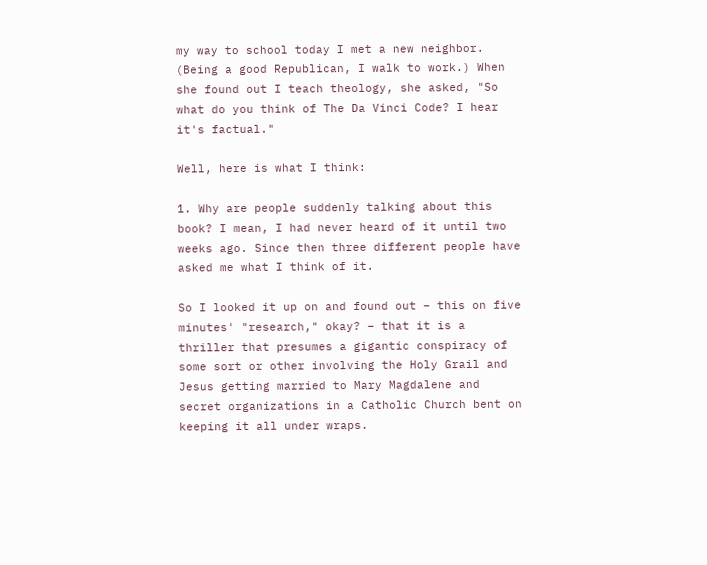my way to school today I met a new neighbor. (Being a good Republican, I walk to work.) When she found out I teach theology, she asked, "So what do you think of The Da Vinci Code? I hear it's factual."

Well, here is what I think:

1. Why are people suddenly talking about this book? I mean, I had never heard of it until two weeks ago. Since then three different people have asked me what I think of it.

So I looked it up on and found out – this on five minutes' "research," okay? – that it is a thriller that presumes a gigantic conspiracy of some sort or other involving the Holy Grail and Jesus getting married to Mary Magdalene and secret organizations in a Catholic Church bent on keeping it all under wraps.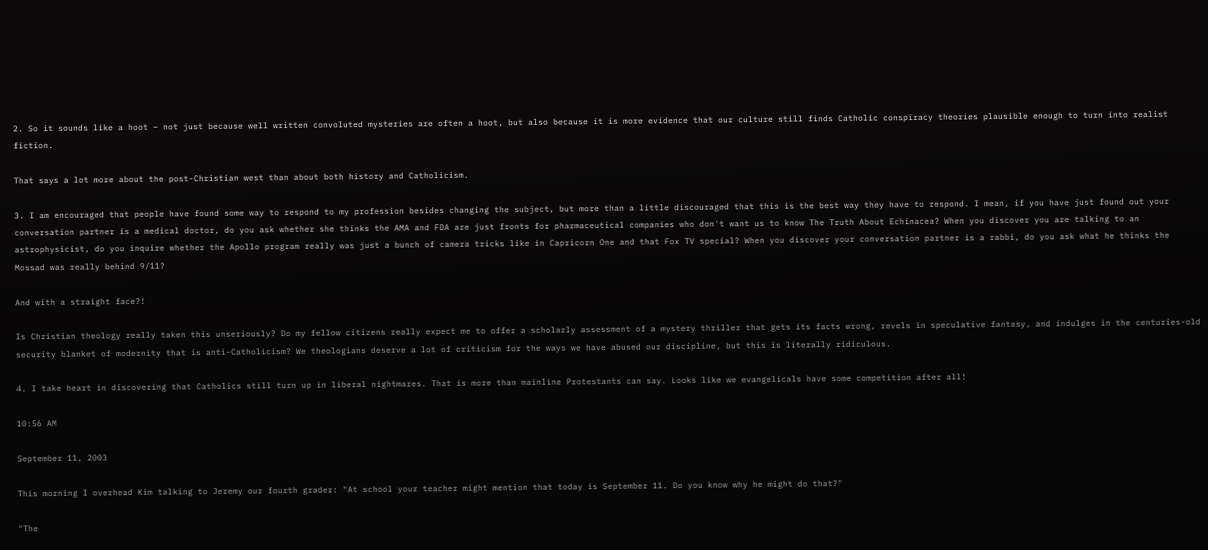2. So it sounds like a hoot – not just because well written convoluted mysteries are often a hoot, but also because it is more evidence that our culture still finds Catholic conspiracy theories plausible enough to turn into realist fiction.

That says a lot more about the post-Christian west than about both history and Catholicism.

3. I am encouraged that people have found some way to respond to my profession besides changing the subject, but more than a little discouraged that this is the best way they have to respond. I mean, if you have just found out your conversation partner is a medical doctor, do you ask whether she thinks the AMA and FDA are just fronts for pharmaceutical companies who don't want us to know The Truth About Echinacea? When you discover you are talking to an astrophysicist, do you inquire whether the Apollo program really was just a bunch of camera tricks like in Capricorn One and that Fox TV special? When you discover your conversation partner is a rabbi, do you ask what he thinks the Mossad was really behind 9/11?

And with a straight face?!

Is Christian theology really taken this unseriously? Do my fellow citizens really expect me to offer a scholarly assessment of a mystery thriller that gets its facts wrong, revels in speculative fantasy, and indulges in the centuries-old security blanket of modernity that is anti-Catholicism? We theologians deserve a lot of criticism for the ways we have abused our discipline, but this is literally ridiculous.

4. I take heart in discovering that Catholics still turn up in liberal nightmares. That is more than mainline Protestants can say. Looks like we evangelicals have some competition after all!

10:56 AM

September 11, 2003

This morning I overhead Kim talking to Jeremy our fourth grader: "At school your teacher might mention that today is September 11. Do you know why he might do that?"

"The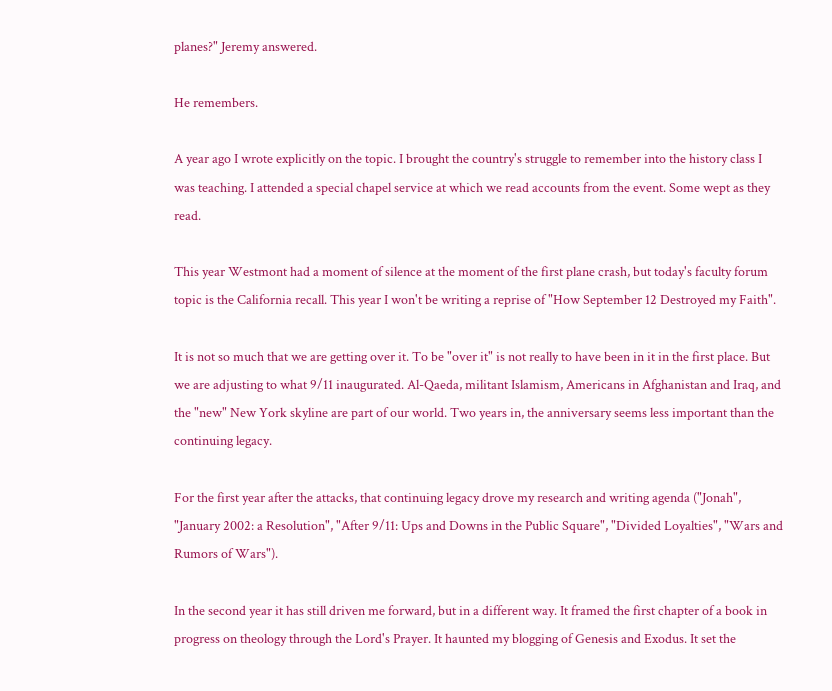planes?" Jeremy answered.

He remembers.

A year ago I wrote explicitly on the topic. I brought the country's struggle to remember into the history class I was teaching. I attended a special chapel service at which we read accounts from the event. Some wept as they read.

This year Westmont had a moment of silence at the moment of the first plane crash, but today's faculty forum topic is the California recall. This year I won't be writing a reprise of "How September 12 Destroyed my Faith".

It is not so much that we are getting over it. To be "over it" is not really to have been in it in the first place. But we are adjusting to what 9/11 inaugurated. Al-Qaeda, militant Islamism, Americans in Afghanistan and Iraq, and the "new" New York skyline are part of our world. Two years in, the anniversary seems less important than the continuing legacy.

For the first year after the attacks, that continuing legacy drove my research and writing agenda ("Jonah", "January 2002: a Resolution", "After 9/11: Ups and Downs in the Public Square", "Divided Loyalties", "Wars and Rumors of Wars").

In the second year it has still driven me forward, but in a different way. It framed the first chapter of a book in progress on theology through the Lord's Prayer. It haunted my blogging of Genesis and Exodus. It set the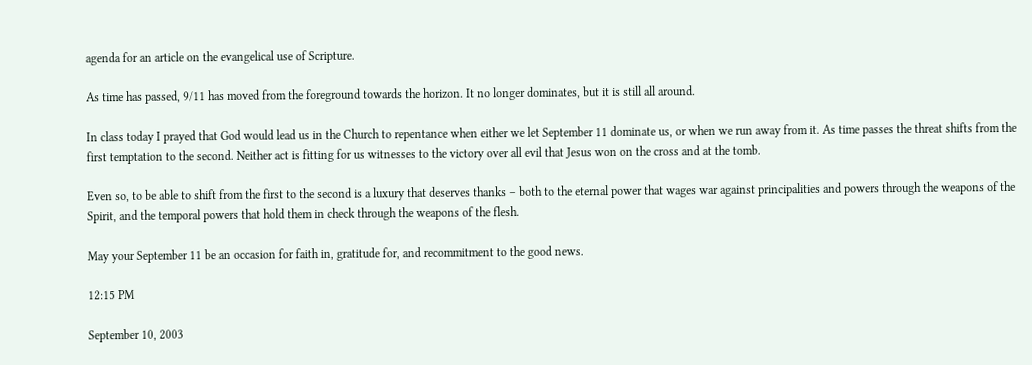agenda for an article on the evangelical use of Scripture.

As time has passed, 9/11 has moved from the foreground towards the horizon. It no longer dominates, but it is still all around.

In class today I prayed that God would lead us in the Church to repentance when either we let September 11 dominate us, or when we run away from it. As time passes the threat shifts from the first temptation to the second. Neither act is fitting for us witnesses to the victory over all evil that Jesus won on the cross and at the tomb.

Even so, to be able to shift from the first to the second is a luxury that deserves thanks – both to the eternal power that wages war against principalities and powers through the weapons of the Spirit, and the temporal powers that hold them in check through the weapons of the flesh.

May your September 11 be an occasion for faith in, gratitude for, and recommitment to the good news.

12:15 PM

September 10, 2003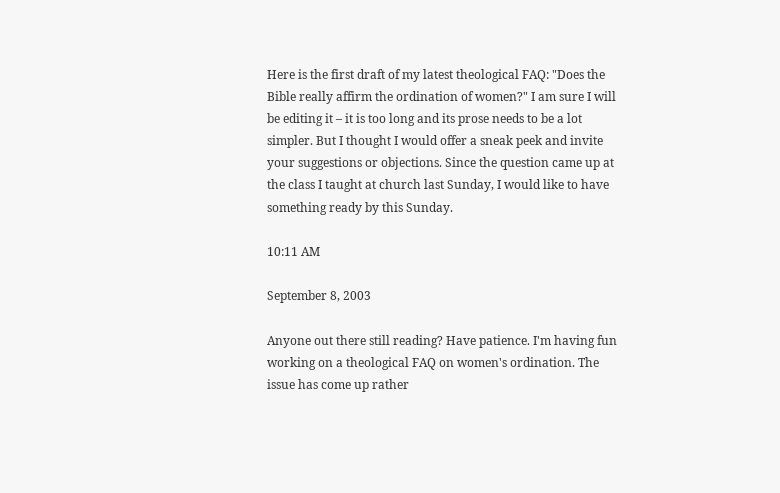Here is the first draft of my latest theological FAQ: "Does the Bible really affirm the ordination of women?" I am sure I will be editing it – it is too long and its prose needs to be a lot simpler. But I thought I would offer a sneak peek and invite your suggestions or objections. Since the question came up at the class I taught at church last Sunday, I would like to have something ready by this Sunday.

10:11 AM

September 8, 2003

Anyone out there still reading? Have patience. I'm having fun working on a theological FAQ on women's ordination. The issue has come up rather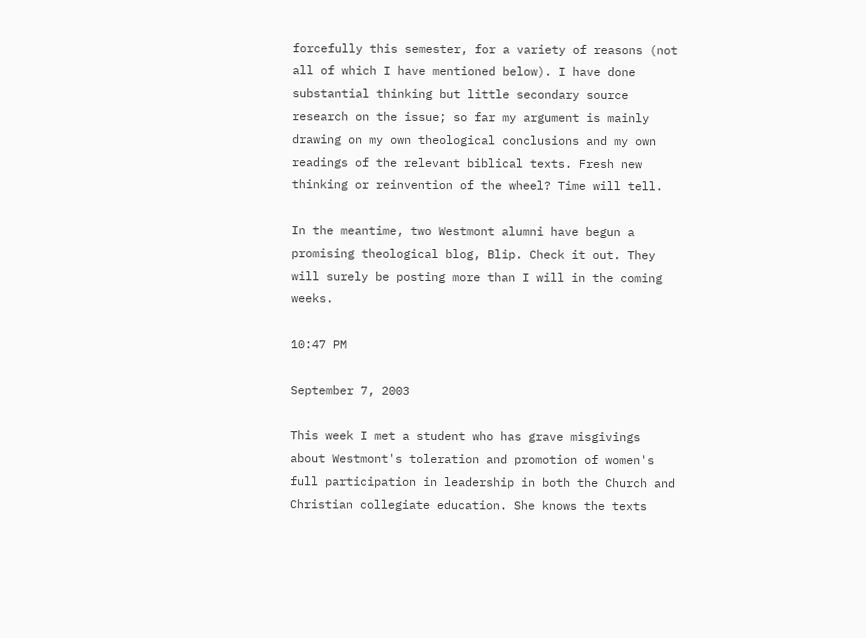forcefully this semester, for a variety of reasons (not all of which I have mentioned below). I have done substantial thinking but little secondary source research on the issue; so far my argument is mainly drawing on my own theological conclusions and my own readings of the relevant biblical texts. Fresh new thinking or reinvention of the wheel? Time will tell.

In the meantime, two Westmont alumni have begun a promising theological blog, Blip. Check it out. They will surely be posting more than I will in the coming weeks.

10:47 PM

September 7, 2003

This week I met a student who has grave misgivings about Westmont's toleration and promotion of women's full participation in leadership in both the Church and Christian collegiate education. She knows the texts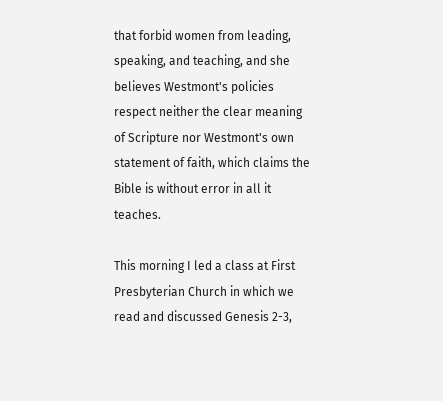that forbid women from leading, speaking, and teaching, and she believes Westmont's policies respect neither the clear meaning of Scripture nor Westmont's own statement of faith, which claims the Bible is without error in all it teaches.

This morning I led a class at First Presbyterian Church in which we read and discussed Genesis 2-3,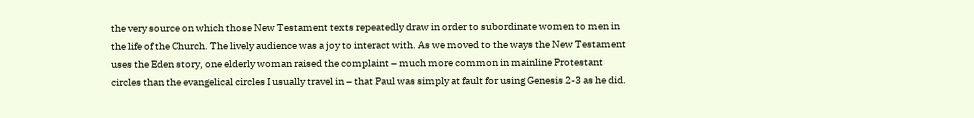the very source on which those New Testament texts repeatedly draw in order to subordinate women to men in the life of the Church. The lively audience was a joy to interact with. As we moved to the ways the New Testament uses the Eden story, one elderly woman raised the complaint – much more common in mainline Protestant circles than the evangelical circles I usually travel in – that Paul was simply at fault for using Genesis 2-3 as he did.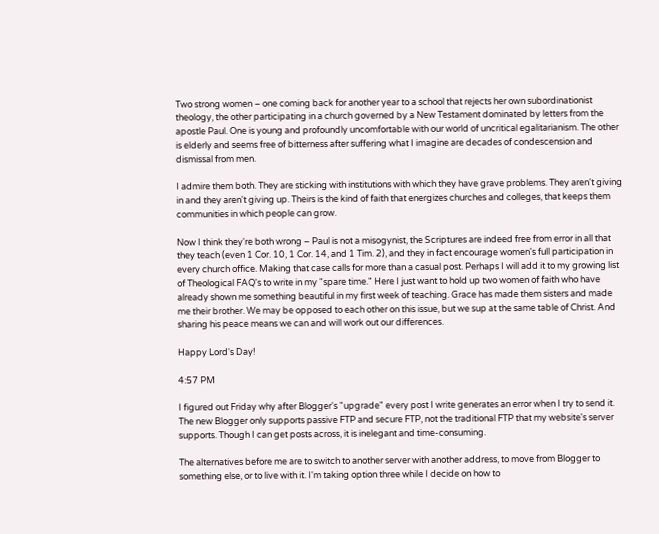Two strong women – one coming back for another year to a school that rejects her own subordinationist theology, the other participating in a church governed by a New Testament dominated by letters from the apostle Paul. One is young and profoundly uncomfortable with our world of uncritical egalitarianism. The other is elderly and seems free of bitterness after suffering what I imagine are decades of condescension and dismissal from men.

I admire them both. They are sticking with institutions with which they have grave problems. They aren't giving in and they aren't giving up. Theirs is the kind of faith that energizes churches and colleges, that keeps them communities in which people can grow.

Now I think they're both wrong – Paul is not a misogynist, the Scriptures are indeed free from error in all that they teach (even 1 Cor. 10, 1 Cor. 14, and 1 Tim. 2), and they in fact encourage women's full participation in every church office. Making that case calls for more than a casual post. Perhaps I will add it to my growing list of Theological FAQ's to write in my "spare time." Here I just want to hold up two women of faith who have already shown me something beautiful in my first week of teaching. Grace has made them sisters and made me their brother. We may be opposed to each other on this issue, but we sup at the same table of Christ. And sharing his peace means we can and will work out our differences.

Happy Lord's Day!

4:57 PM

I figured out Friday why after Blogger's "upgrade" every post I write generates an error when I try to send it. The new Blogger only supports passive FTP and secure FTP, not the traditional FTP that my website's server supports. Though I can get posts across, it is inelegant and time-consuming.

The alternatives before me are to switch to another server with another address, to move from Blogger to something else, or to live with it. I'm taking option three while I decide on how to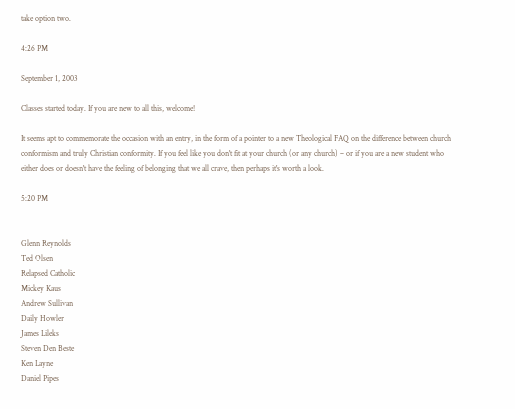take option two.

4:26 PM

September 1, 2003

Classes started today. If you are new to all this, welcome!

It seems apt to commemorate the occasion with an entry, in the form of a pointer to a new Theological FAQ on the difference between church conformism and truly Christian conformity. If you feel like you don't fit at your church (or any church) – or if you are a new student who either does or doesn't have the feeling of belonging that we all crave, then perhaps it's worth a look.

5:20 PM


Glenn Reynolds
Ted Olsen
Relapsed Catholic
Mickey Kaus
Andrew Sullivan
Daily Howler
James Lileks
Steven Den Beste
Ken Layne
Daniel Pipes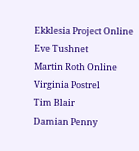Ekklesia Project Online
Eve Tushnet
Martin Roth Online
Virginia Postrel
Tim Blair
Damian Penny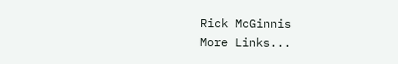Rick McGinnis
More Links...